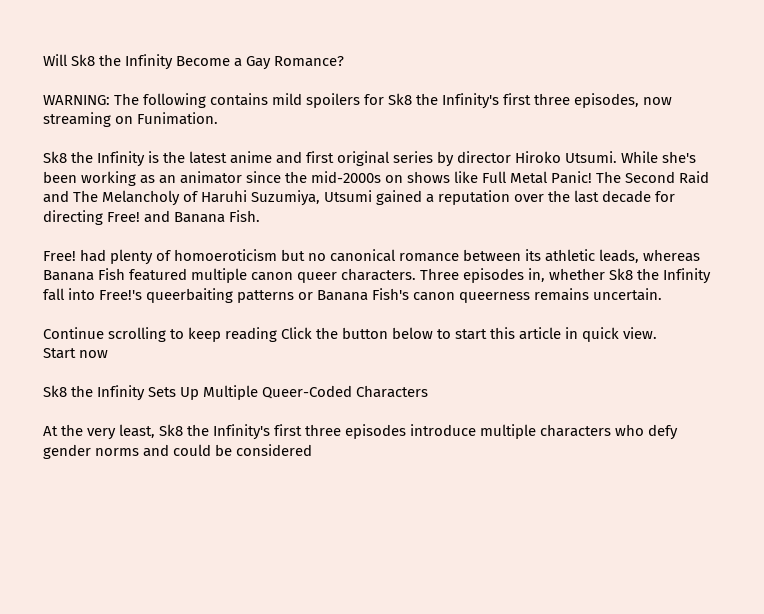Will Sk8 the Infinity Become a Gay Romance?

WARNING: The following contains mild spoilers for Sk8 the Infinity's first three episodes, now streaming on Funimation.

Sk8 the Infinity is the latest anime and first original series by director Hiroko Utsumi. While she's been working as an animator since the mid-2000s on shows like Full Metal Panic! The Second Raid and The Melancholy of Haruhi Suzumiya, Utsumi gained a reputation over the last decade for directing Free! and Banana Fish.

Free! had plenty of homoeroticism but no canonical romance between its athletic leads, whereas Banana Fish featured multiple canon queer characters. Three episodes in, whether Sk8 the Infinity fall into Free!'s queerbaiting patterns or Banana Fish's canon queerness remains uncertain.

Continue scrolling to keep reading Click the button below to start this article in quick view.
Start now

Sk8 the Infinity Sets Up Multiple Queer-Coded Characters

At the very least, Sk8 the Infinity's first three episodes introduce multiple characters who defy gender norms and could be considered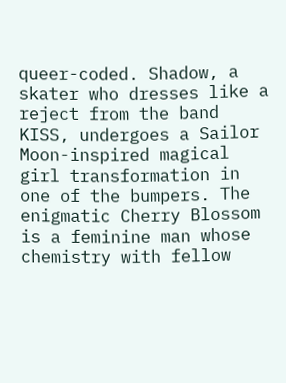queer-coded. Shadow, a skater who dresses like a reject from the band KISS, undergoes a Sailor Moon-inspired magical girl transformation in one of the bumpers. The enigmatic Cherry Blossom is a feminine man whose chemistry with fellow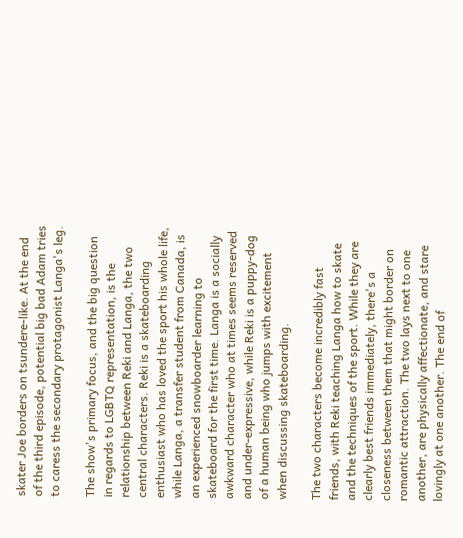skater Joe borders on tsundere-like. At the end of the third episode, potential big bad Adam tries to caress the secondary protagonist Langa's leg.

The show's primary focus, and the big question in regards to LGBTQ representation, is the relationship between Reki and Langa, the two central characters. Reki is a skateboarding enthusiast who has loved the sport his whole life, while Langa, a transfer student from Canada, is an experienced snowboarder learning to skateboard for the first time. Langa is a socially awkward character who at times seems reserved and under-expressive, while Reki is a puppy-dog of a human being who jumps with excitement when discussing skateboarding.

The two characters become incredibly fast friends, with Reki teaching Langa how to skate and the techniques of the sport. While they are clearly best friends immediately, there's a closeness between them that might border on romantic attraction. The two lays next to one another, are physically affectionate, and stare lovingly at one another. The end of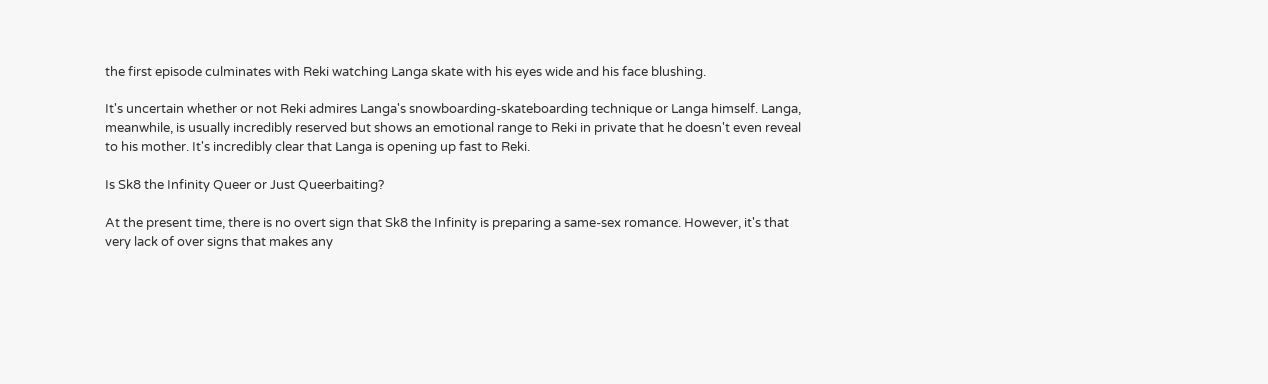the first episode culminates with Reki watching Langa skate with his eyes wide and his face blushing.

It's uncertain whether or not Reki admires Langa's snowboarding-skateboarding technique or Langa himself. Langa, meanwhile, is usually incredibly reserved but shows an emotional range to Reki in private that he doesn't even reveal to his mother. It's incredibly clear that Langa is opening up fast to Reki.

Is Sk8 the Infinity Queer or Just Queerbaiting?

At the present time, there is no overt sign that Sk8 the Infinity is preparing a same-sex romance. However, it's that very lack of over signs that makes any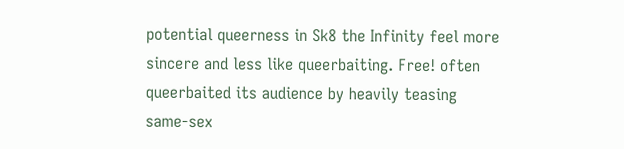potential queerness in Sk8 the Infinity feel more sincere and less like queerbaiting. Free! often queerbaited its audience by heavily teasing same-sex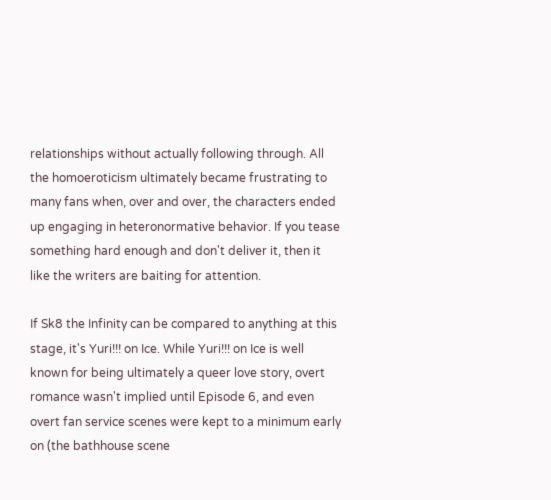relationships without actually following through. All the homoeroticism ultimately became frustrating to many fans when, over and over, the characters ended up engaging in heteronormative behavior. If you tease something hard enough and don't deliver it, then it like the writers are baiting for attention.

If Sk8 the Infinity can be compared to anything at this stage, it's Yuri!!! on Ice. While Yuri!!! on Ice is well known for being ultimately a queer love story, overt romance wasn't implied until Episode 6, and even overt fan service scenes were kept to a minimum early on (the bathhouse scene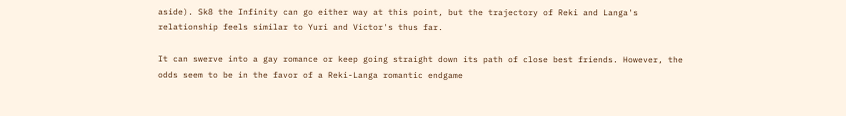aside). Sk8 the Infinity can go either way at this point, but the trajectory of Reki and Langa's relationship feels similar to Yuri and Victor's thus far.

It can swerve into a gay romance or keep going straight down its path of close best friends. However, the odds seem to be in the favor of a Reki-Langa romantic endgame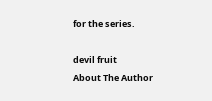for the series.

devil fruit
About The Author